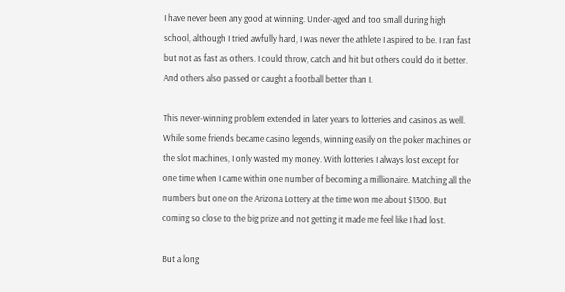I have never been any good at winning. Under-aged and too small during high school, although I tried awfully hard, I was never the athlete I aspired to be. I ran fast but not as fast as others. I could throw, catch and hit but others could do it better. And others also passed or caught a football better than I.

This never-winning problem extended in later years to lotteries and casinos as well. While some friends became casino legends, winning easily on the poker machines or the slot machines, I only wasted my money. With lotteries I always lost except for one time when I came within one number of becoming a millionaire. Matching all the numbers but one on the Arizona Lottery at the time won me about $1300. But coming so close to the big prize and not getting it made me feel like I had lost.

But a long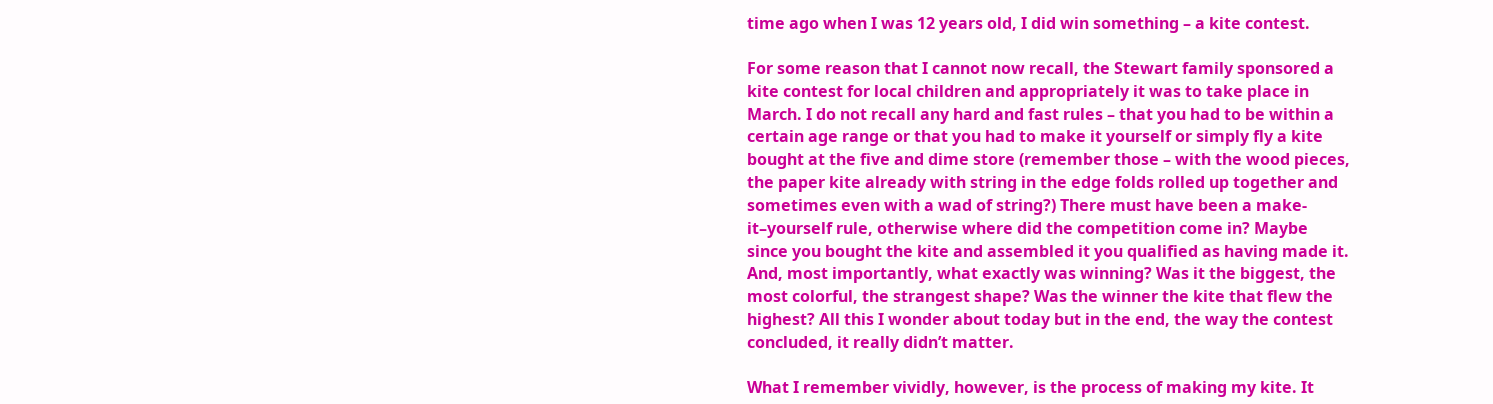time ago when I was 12 years old, I did win something – a kite contest.

For some reason that I cannot now recall, the Stewart family sponsored a kite contest for local children and appropriately it was to take place in March. I do not recall any hard and fast rules – that you had to be within a certain age range or that you had to make it yourself or simply fly a kite bought at the five and dime store (remember those – with the wood pieces, the paper kite already with string in the edge folds rolled up together and sometimes even with a wad of string?) There must have been a make-it–yourself rule, otherwise where did the competition come in? Maybe since you bought the kite and assembled it you qualified as having made it. And, most importantly, what exactly was winning? Was it the biggest, the most colorful, the strangest shape? Was the winner the kite that flew the highest? All this I wonder about today but in the end, the way the contest concluded, it really didn’t matter.

What I remember vividly, however, is the process of making my kite. It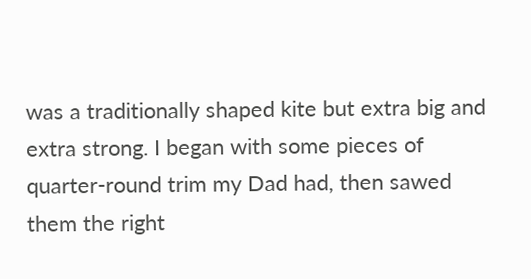was a traditionally shaped kite but extra big and extra strong. I began with some pieces of quarter-round trim my Dad had, then sawed them the right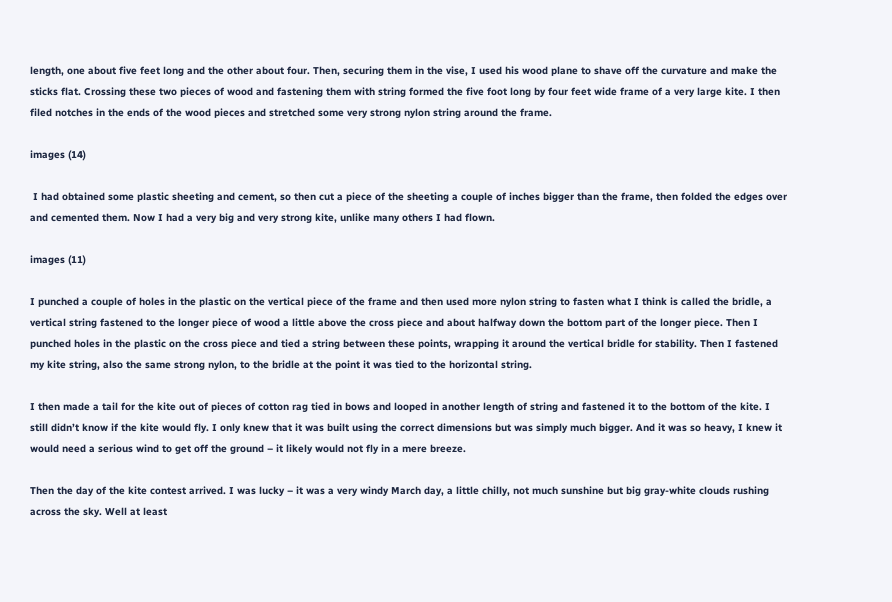length, one about five feet long and the other about four. Then, securing them in the vise, I used his wood plane to shave off the curvature and make the sticks flat. Crossing these two pieces of wood and fastening them with string formed the five foot long by four feet wide frame of a very large kite. I then filed notches in the ends of the wood pieces and stretched some very strong nylon string around the frame.

images (14)

 I had obtained some plastic sheeting and cement, so then cut a piece of the sheeting a couple of inches bigger than the frame, then folded the edges over and cemented them. Now I had a very big and very strong kite, unlike many others I had flown.

images (11)

I punched a couple of holes in the plastic on the vertical piece of the frame and then used more nylon string to fasten what I think is called the bridle, a vertical string fastened to the longer piece of wood a little above the cross piece and about halfway down the bottom part of the longer piece. Then I punched holes in the plastic on the cross piece and tied a string between these points, wrapping it around the vertical bridle for stability. Then I fastened my kite string, also the same strong nylon, to the bridle at the point it was tied to the horizontal string.

I then made a tail for the kite out of pieces of cotton rag tied in bows and looped in another length of string and fastened it to the bottom of the kite. I still didn’t know if the kite would fly. I only knew that it was built using the correct dimensions but was simply much bigger. And it was so heavy, I knew it would need a serious wind to get off the ground – it likely would not fly in a mere breeze.

Then the day of the kite contest arrived. I was lucky – it was a very windy March day, a little chilly, not much sunshine but big gray-white clouds rushing across the sky. Well at least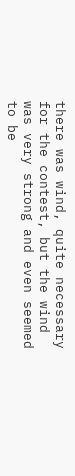there was wind, quite necessary for the contest, but the wind was very strong and even seemed to be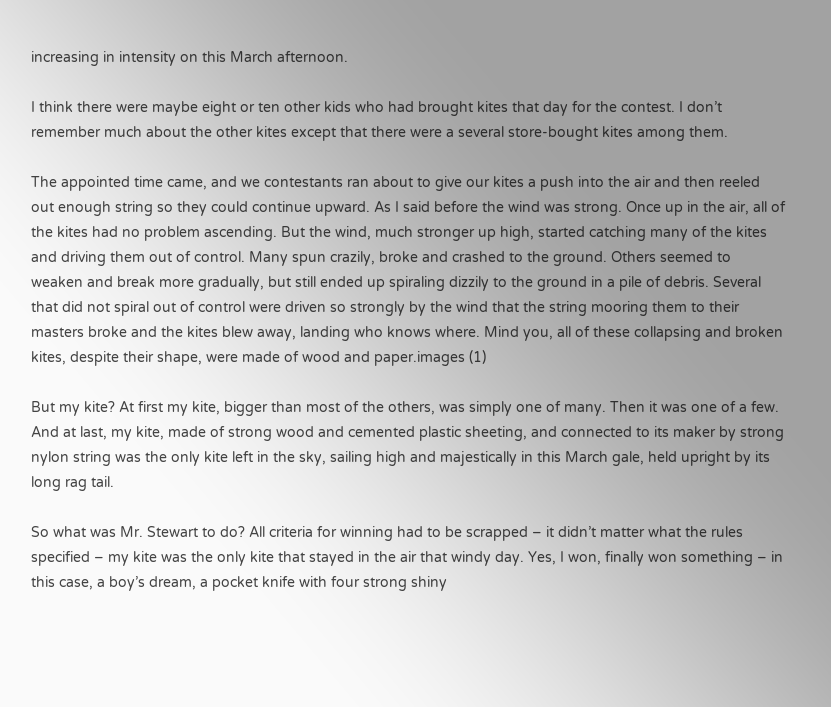increasing in intensity on this March afternoon.

I think there were maybe eight or ten other kids who had brought kites that day for the contest. I don’t remember much about the other kites except that there were a several store-bought kites among them.

The appointed time came, and we contestants ran about to give our kites a push into the air and then reeled out enough string so they could continue upward. As I said before the wind was strong. Once up in the air, all of the kites had no problem ascending. But the wind, much stronger up high, started catching many of the kites and driving them out of control. Many spun crazily, broke and crashed to the ground. Others seemed to weaken and break more gradually, but still ended up spiraling dizzily to the ground in a pile of debris. Several that did not spiral out of control were driven so strongly by the wind that the string mooring them to their masters broke and the kites blew away, landing who knows where. Mind you, all of these collapsing and broken kites, despite their shape, were made of wood and paper.images (1)

But my kite? At first my kite, bigger than most of the others, was simply one of many. Then it was one of a few. And at last, my kite, made of strong wood and cemented plastic sheeting, and connected to its maker by strong nylon string was the only kite left in the sky, sailing high and majestically in this March gale, held upright by its long rag tail.

So what was Mr. Stewart to do? All criteria for winning had to be scrapped – it didn’t matter what the rules specified – my kite was the only kite that stayed in the air that windy day. Yes, I won, finally won something – in this case, a boy’s dream, a pocket knife with four strong shiny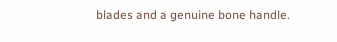blades and a genuine bone handle.